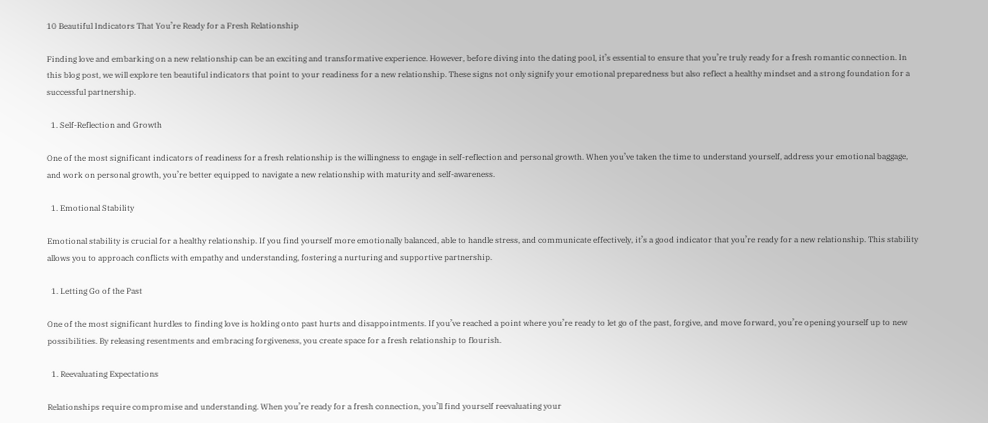10 Beautiful Indicators That You’re Ready for a Fresh Relationship

Finding love and embarking on a new relationship can be an exciting and transformative experience. However, before diving into the dating pool, it’s essential to ensure that you’re truly ready for a fresh romantic connection. In this blog post, we will explore ten beautiful indicators that point to your readiness for a new relationship. These signs not only signify your emotional preparedness but also reflect a healthy mindset and a strong foundation for a successful partnership.

  1. Self-Reflection and Growth

One of the most significant indicators of readiness for a fresh relationship is the willingness to engage in self-reflection and personal growth. When you’ve taken the time to understand yourself, address your emotional baggage, and work on personal growth, you’re better equipped to navigate a new relationship with maturity and self-awareness.

  1. Emotional Stability

Emotional stability is crucial for a healthy relationship. If you find yourself more emotionally balanced, able to handle stress, and communicate effectively, it’s a good indicator that you’re ready for a new relationship. This stability allows you to approach conflicts with empathy and understanding, fostering a nurturing and supportive partnership.

  1. Letting Go of the Past

One of the most significant hurdles to finding love is holding onto past hurts and disappointments. If you’ve reached a point where you’re ready to let go of the past, forgive, and move forward, you’re opening yourself up to new possibilities. By releasing resentments and embracing forgiveness, you create space for a fresh relationship to flourish.

  1. Reevaluating Expectations

Relationships require compromise and understanding. When you’re ready for a fresh connection, you’ll find yourself reevaluating your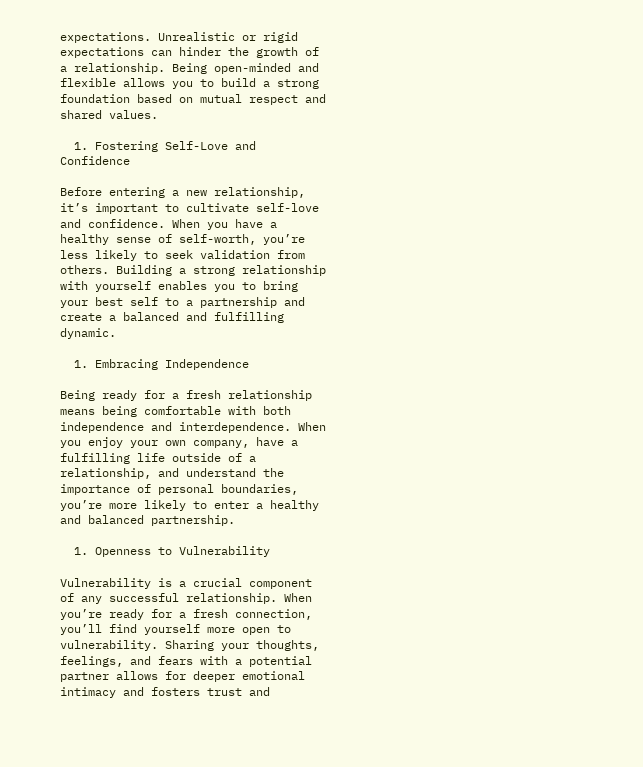expectations. Unrealistic or rigid expectations can hinder the growth of a relationship. Being open-minded and flexible allows you to build a strong foundation based on mutual respect and shared values.

  1. Fostering Self-Love and Confidence

Before entering a new relationship, it’s important to cultivate self-love and confidence. When you have a healthy sense of self-worth, you’re less likely to seek validation from others. Building a strong relationship with yourself enables you to bring your best self to a partnership and create a balanced and fulfilling dynamic.

  1. Embracing Independence

Being ready for a fresh relationship means being comfortable with both independence and interdependence. When you enjoy your own company, have a fulfilling life outside of a relationship, and understand the importance of personal boundaries, you’re more likely to enter a healthy and balanced partnership.

  1. Openness to Vulnerability

Vulnerability is a crucial component of any successful relationship. When you’re ready for a fresh connection, you’ll find yourself more open to vulnerability. Sharing your thoughts, feelings, and fears with a potential partner allows for deeper emotional intimacy and fosters trust and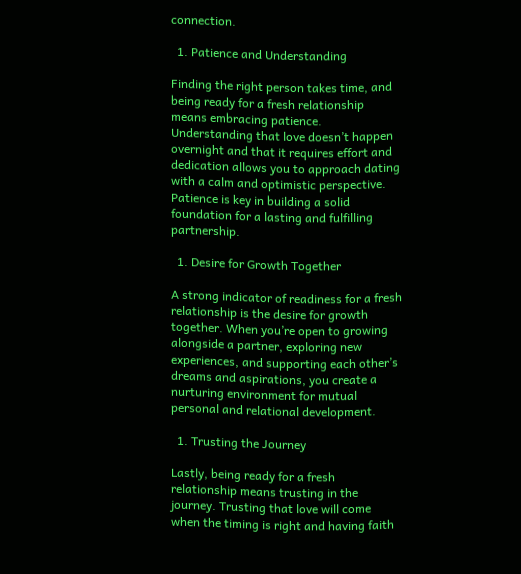connection.

  1. Patience and Understanding

Finding the right person takes time, and being ready for a fresh relationship means embracing patience. Understanding that love doesn’t happen overnight and that it requires effort and dedication allows you to approach dating with a calm and optimistic perspective. Patience is key in building a solid foundation for a lasting and fulfilling partnership.

  1. Desire for Growth Together

A strong indicator of readiness for a fresh relationship is the desire for growth together. When you’re open to growing alongside a partner, exploring new experiences, and supporting each other’s dreams and aspirations, you create a nurturing environment for mutual personal and relational development.

  1. Trusting the Journey

Lastly, being ready for a fresh relationship means trusting in the journey. Trusting that love will come when the timing is right and having faith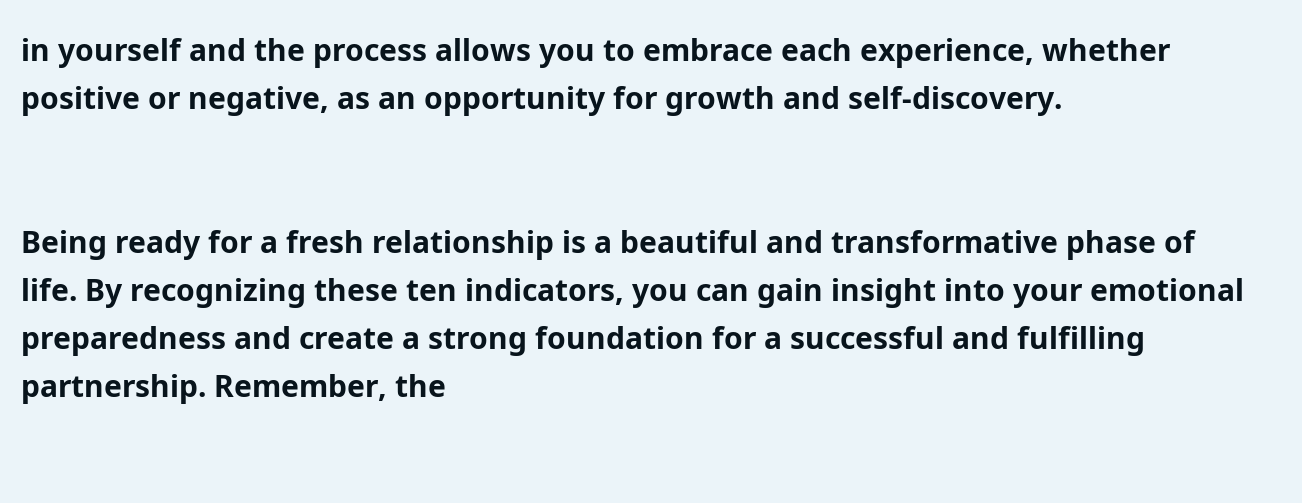in yourself and the process allows you to embrace each experience, whether positive or negative, as an opportunity for growth and self-discovery.


Being ready for a fresh relationship is a beautiful and transformative phase of life. By recognizing these ten indicators, you can gain insight into your emotional preparedness and create a strong foundation for a successful and fulfilling partnership. Remember, the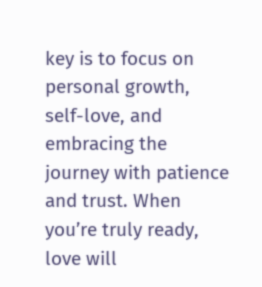key is to focus on personal growth, self-love, and embracing the journey with patience and trust. When you’re truly ready, love will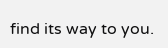find its way to you.